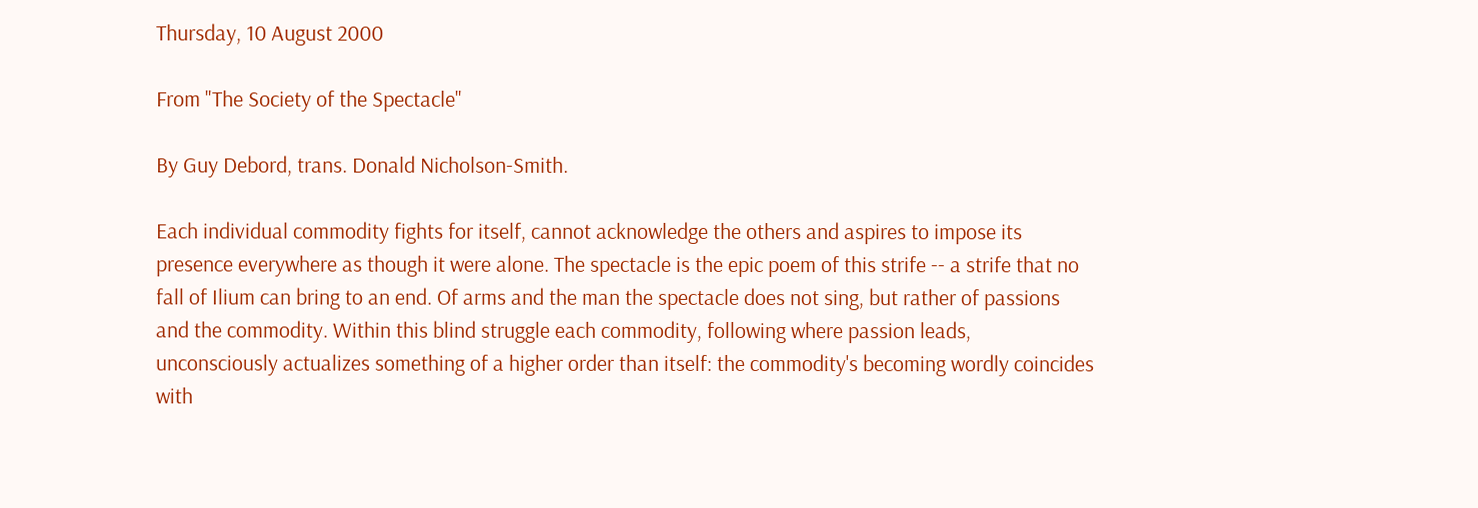Thursday, 10 August 2000

From "The Society of the Spectacle"

By Guy Debord, trans. Donald Nicholson-Smith.

Each individual commodity fights for itself, cannot acknowledge the others and aspires to impose its presence everywhere as though it were alone. The spectacle is the epic poem of this strife -- a strife that no fall of Ilium can bring to an end. Of arms and the man the spectacle does not sing, but rather of passions and the commodity. Within this blind struggle each commodity, following where passion leads, unconsciously actualizes something of a higher order than itself: the commodity's becoming wordly coincides with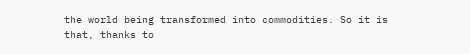the world being transformed into commodities. So it is that, thanks to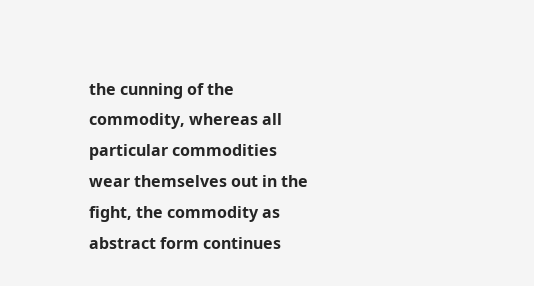the cunning of the commodity, whereas all particular commodities wear themselves out in the fight, the commodity as abstract form continues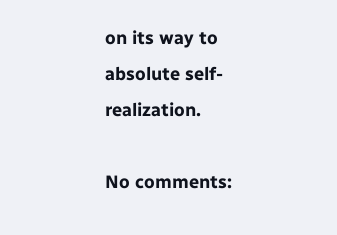on its way to absolute self-realization.

No comments: